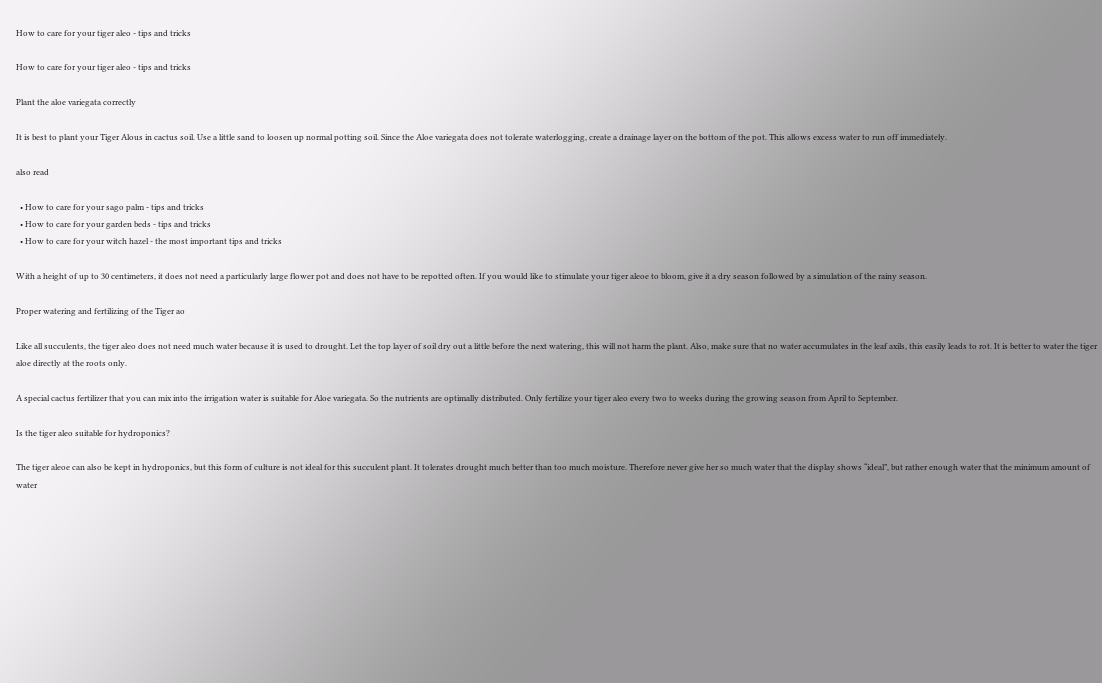How to care for your tiger aleo - tips and tricks

How to care for your tiger aleo - tips and tricks

Plant the aloe variegata correctly

It is best to plant your Tiger Alous in cactus soil. Use a little sand to loosen up normal potting soil. Since the Aloe variegata does not tolerate waterlogging, create a drainage layer on the bottom of the pot. This allows excess water to run off immediately.

also read

  • How to care for your sago palm - tips and tricks
  • How to care for your garden beds - tips and tricks
  • How to care for your witch hazel - the most important tips and tricks

With a height of up to 30 centimeters, it does not need a particularly large flower pot and does not have to be repotted often. If you would like to stimulate your tiger aleoe to bloom, give it a dry season followed by a simulation of the rainy season.

Proper watering and fertilizing of the Tiger ao

Like all succulents, the tiger aleo does not need much water because it is used to drought. Let the top layer of soil dry out a little before the next watering, this will not harm the plant. Also, make sure that no water accumulates in the leaf axils, this easily leads to rot. It is better to water the tiger aloe directly at the roots only.

A special cactus fertilizer that you can mix into the irrigation water is suitable for Aloe variegata. So the nutrients are optimally distributed. Only fertilize your tiger aleo every two to weeks during the growing season from April to September.

Is the tiger aleo suitable for hydroponics?

The tiger aleoe can also be kept in hydroponics, but this form of culture is not ideal for this succulent plant. It tolerates drought much better than too much moisture. Therefore never give her so much water that the display shows “ideal”, but rather enough water that the minimum amount of water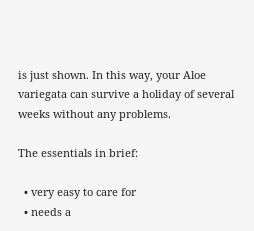is just shown. In this way, your Aloe variegata can survive a holiday of several weeks without any problems.

The essentials in brief:

  • very easy to care for
  • needs a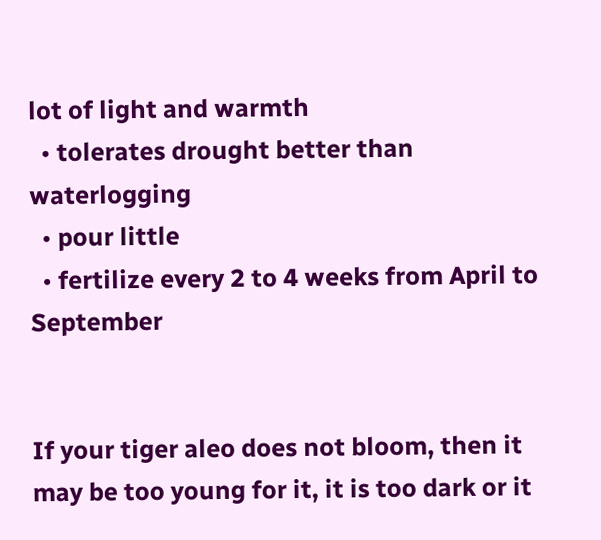lot of light and warmth
  • tolerates drought better than waterlogging
  • pour little
  • fertilize every 2 to 4 weeks from April to September


If your tiger aleo does not bloom, then it may be too young for it, it is too dark or it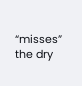“misses” the dry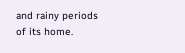and rainy periods of its home.